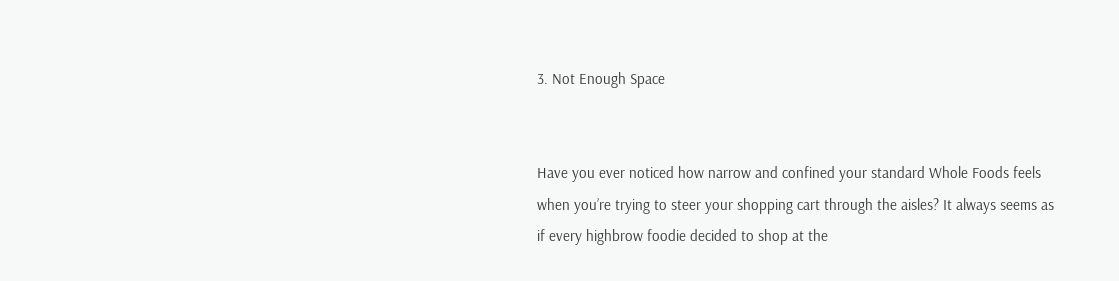3. Not Enough Space


Have you ever noticed how narrow and confined your standard Whole Foods feels when you’re trying to steer your shopping cart through the aisles? It always seems as if every highbrow foodie decided to shop at the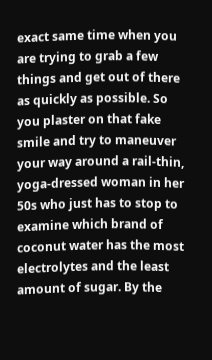exact same time when you are trying to grab a few things and get out of there as quickly as possible. So you plaster on that fake smile and try to maneuver your way around a rail-thin, yoga-dressed woman in her 50s who just has to stop to examine which brand of coconut water has the most electrolytes and the least amount of sugar. By the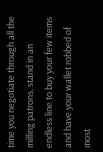time you negotiate through all the milling patrons, stand in an endless line to buy your few items and have your wallet robbed of most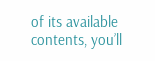of its available contents, you’ll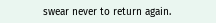swear never to return again.